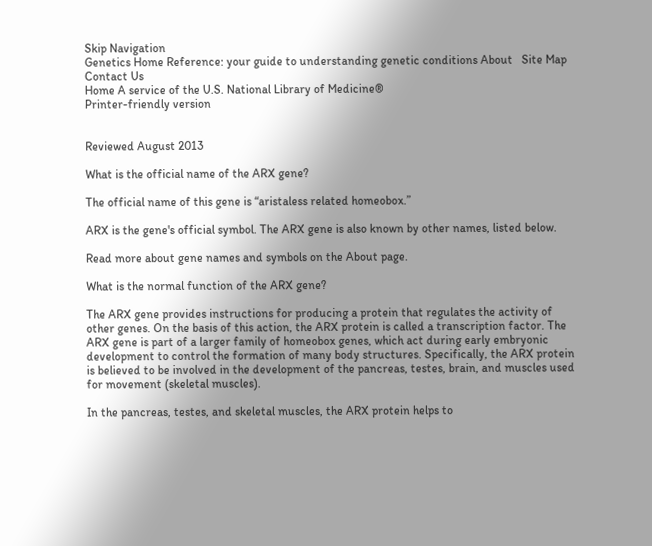Skip Navigation
Genetics Home Reference: your guide to understanding genetic conditions About   Site Map   Contact Us
Home A service of the U.S. National Library of Medicine®
Printer-friendly version


Reviewed August 2013

What is the official name of the ARX gene?

The official name of this gene is “aristaless related homeobox.”

ARX is the gene's official symbol. The ARX gene is also known by other names, listed below.

Read more about gene names and symbols on the About page.

What is the normal function of the ARX gene?

The ARX gene provides instructions for producing a protein that regulates the activity of other genes. On the basis of this action, the ARX protein is called a transcription factor. The ARX gene is part of a larger family of homeobox genes, which act during early embryonic development to control the formation of many body structures. Specifically, the ARX protein is believed to be involved in the development of the pancreas, testes, brain, and muscles used for movement (skeletal muscles).

In the pancreas, testes, and skeletal muscles, the ARX protein helps to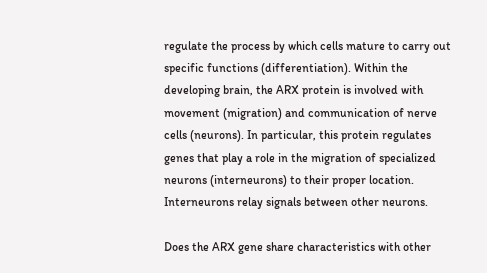regulate the process by which cells mature to carry out specific functions (differentiation). Within the developing brain, the ARX protein is involved with movement (migration) and communication of nerve cells (neurons). In particular, this protein regulates genes that play a role in the migration of specialized neurons (interneurons) to their proper location. Interneurons relay signals between other neurons.

Does the ARX gene share characteristics with other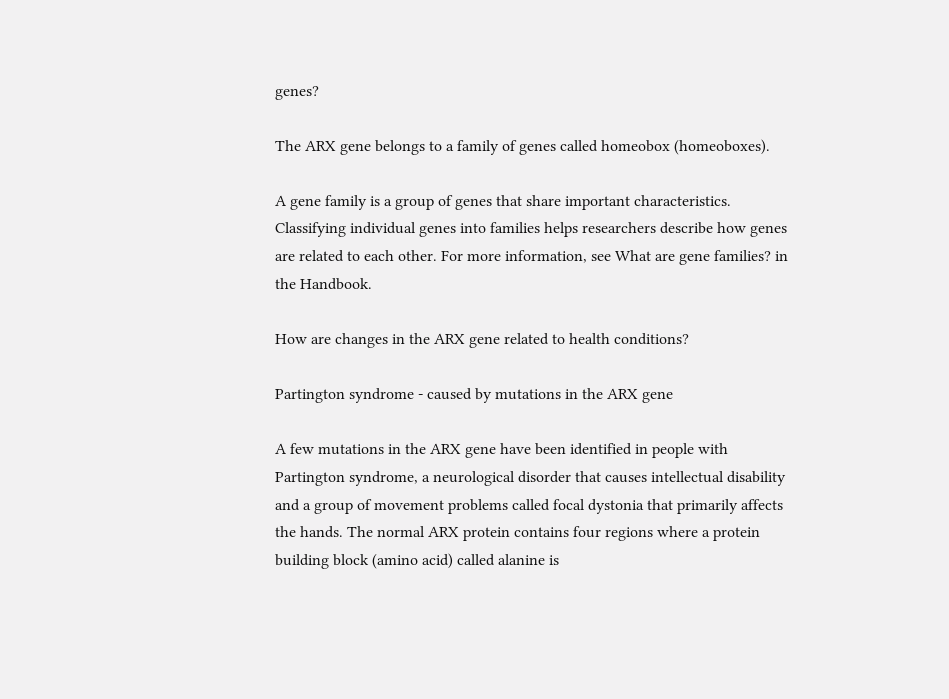genes?

The ARX gene belongs to a family of genes called homeobox (homeoboxes).

A gene family is a group of genes that share important characteristics. Classifying individual genes into families helps researchers describe how genes are related to each other. For more information, see What are gene families? in the Handbook.

How are changes in the ARX gene related to health conditions?

Partington syndrome - caused by mutations in the ARX gene

A few mutations in the ARX gene have been identified in people with Partington syndrome, a neurological disorder that causes intellectual disability and a group of movement problems called focal dystonia that primarily affects the hands. The normal ARX protein contains four regions where a protein building block (amino acid) called alanine is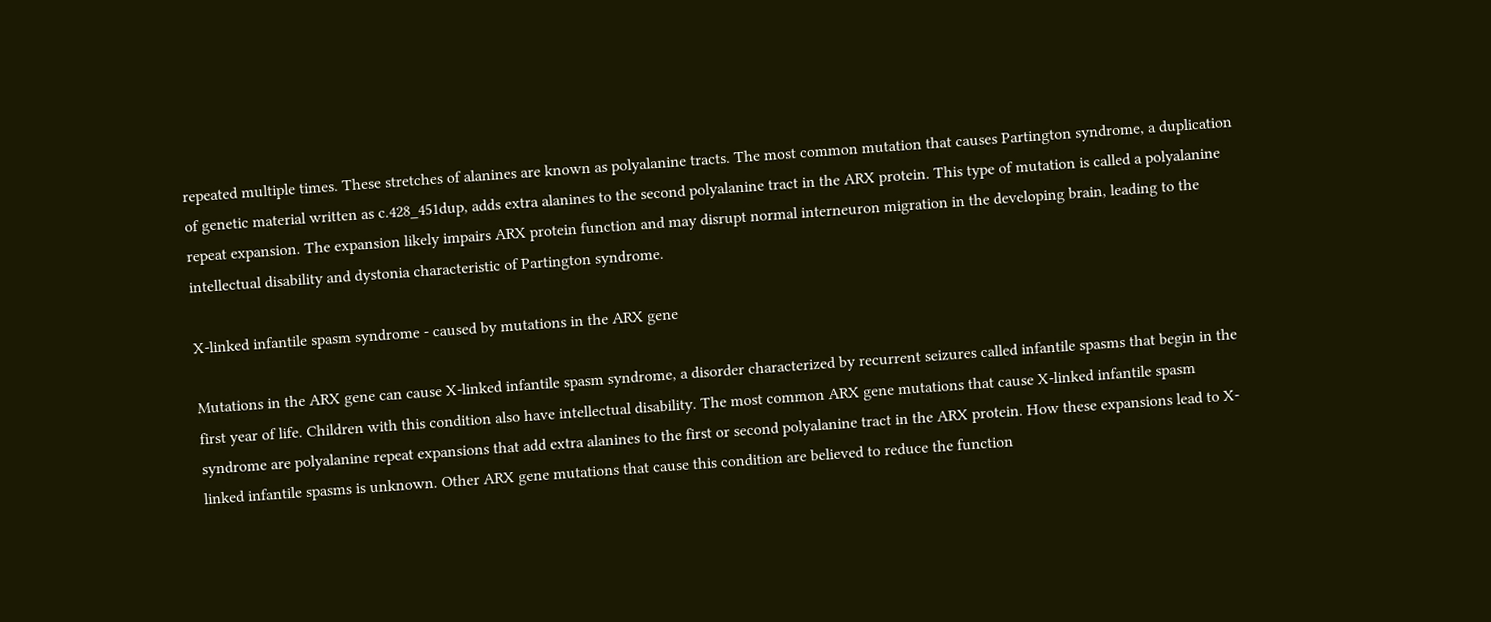repeated multiple times. These stretches of alanines are known as polyalanine tracts. The most common mutation that causes Partington syndrome, a duplication of genetic material written as c.428_451dup, adds extra alanines to the second polyalanine tract in the ARX protein. This type of mutation is called a polyalanine repeat expansion. The expansion likely impairs ARX protein function and may disrupt normal interneuron migration in the developing brain, leading to the intellectual disability and dystonia characteristic of Partington syndrome.

X-linked infantile spasm syndrome - caused by mutations in the ARX gene

Mutations in the ARX gene can cause X-linked infantile spasm syndrome, a disorder characterized by recurrent seizures called infantile spasms that begin in the first year of life. Children with this condition also have intellectual disability. The most common ARX gene mutations that cause X-linked infantile spasm syndrome are polyalanine repeat expansions that add extra alanines to the first or second polyalanine tract in the ARX protein. How these expansions lead to X-linked infantile spasms is unknown. Other ARX gene mutations that cause this condition are believed to reduce the function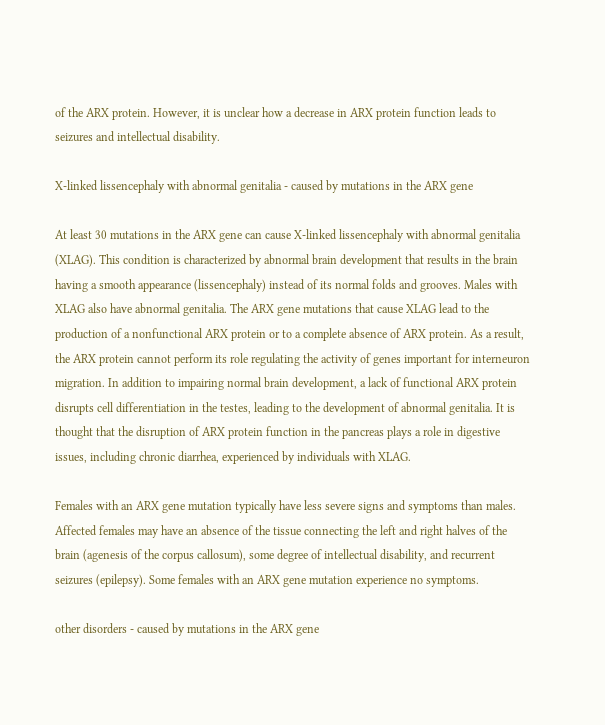of the ARX protein. However, it is unclear how a decrease in ARX protein function leads to seizures and intellectual disability.

X-linked lissencephaly with abnormal genitalia - caused by mutations in the ARX gene

At least 30 mutations in the ARX gene can cause X-linked lissencephaly with abnormal genitalia (XLAG). This condition is characterized by abnormal brain development that results in the brain having a smooth appearance (lissencephaly) instead of its normal folds and grooves. Males with XLAG also have abnormal genitalia. The ARX gene mutations that cause XLAG lead to the production of a nonfunctional ARX protein or to a complete absence of ARX protein. As a result, the ARX protein cannot perform its role regulating the activity of genes important for interneuron migration. In addition to impairing normal brain development, a lack of functional ARX protein disrupts cell differentiation in the testes, leading to the development of abnormal genitalia. It is thought that the disruption of ARX protein function in the pancreas plays a role in digestive issues, including chronic diarrhea, experienced by individuals with XLAG.

Females with an ARX gene mutation typically have less severe signs and symptoms than males. Affected females may have an absence of the tissue connecting the left and right halves of the brain (agenesis of the corpus callosum), some degree of intellectual disability, and recurrent seizures (epilepsy). Some females with an ARX gene mutation experience no symptoms.

other disorders - caused by mutations in the ARX gene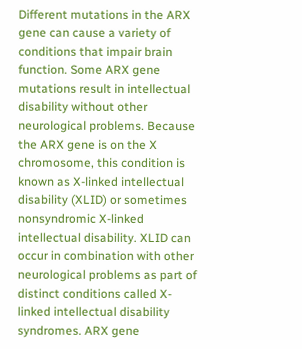Different mutations in the ARX gene can cause a variety of conditions that impair brain function. Some ARX gene mutations result in intellectual disability without other neurological problems. Because the ARX gene is on the X chromosome, this condition is known as X-linked intellectual disability (XLID) or sometimes nonsyndromic X-linked intellectual disability. XLID can occur in combination with other neurological problems as part of distinct conditions called X-linked intellectual disability syndromes. ARX gene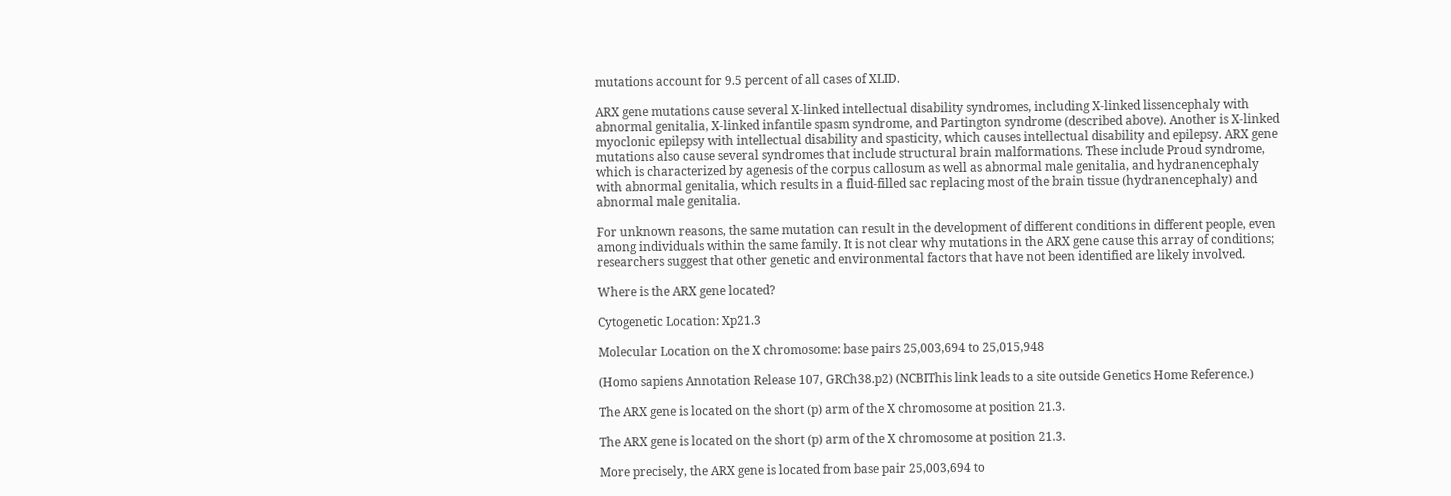mutations account for 9.5 percent of all cases of XLID.

ARX gene mutations cause several X-linked intellectual disability syndromes, including X-linked lissencephaly with abnormal genitalia, X-linked infantile spasm syndrome, and Partington syndrome (described above). Another is X-linked myoclonic epilepsy with intellectual disability and spasticity, which causes intellectual disability and epilepsy. ARX gene mutations also cause several syndromes that include structural brain malformations. These include Proud syndrome, which is characterized by agenesis of the corpus callosum as well as abnormal male genitalia, and hydranencephaly with abnormal genitalia, which results in a fluid-filled sac replacing most of the brain tissue (hydranencephaly) and abnormal male genitalia.

For unknown reasons, the same mutation can result in the development of different conditions in different people, even among individuals within the same family. It is not clear why mutations in the ARX gene cause this array of conditions; researchers suggest that other genetic and environmental factors that have not been identified are likely involved.

Where is the ARX gene located?

Cytogenetic Location: Xp21.3

Molecular Location on the X chromosome: base pairs 25,003,694 to 25,015,948

(Homo sapiens Annotation Release 107, GRCh38.p2) (NCBIThis link leads to a site outside Genetics Home Reference.)

The ARX gene is located on the short (p) arm of the X chromosome at position 21.3.

The ARX gene is located on the short (p) arm of the X chromosome at position 21.3.

More precisely, the ARX gene is located from base pair 25,003,694 to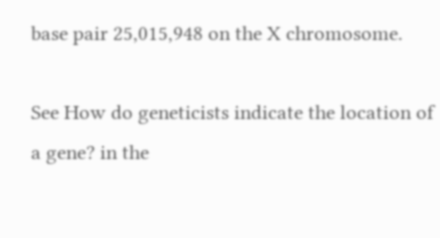base pair 25,015,948 on the X chromosome.

See How do geneticists indicate the location of a gene? in the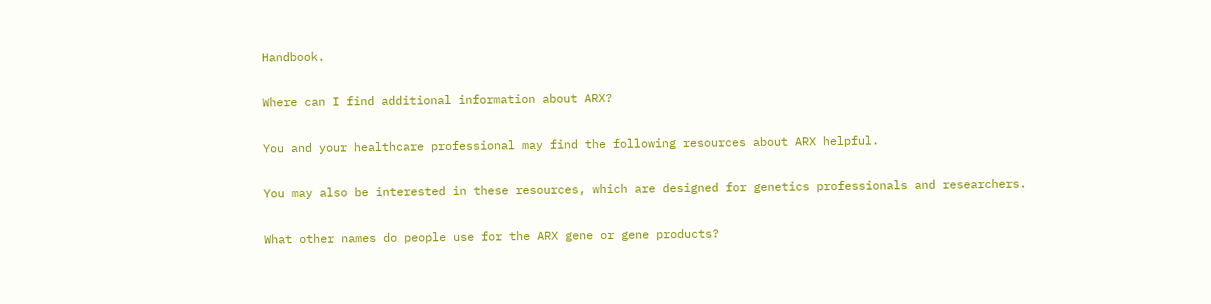Handbook.

Where can I find additional information about ARX?

You and your healthcare professional may find the following resources about ARX helpful.

You may also be interested in these resources, which are designed for genetics professionals and researchers.

What other names do people use for the ARX gene or gene products?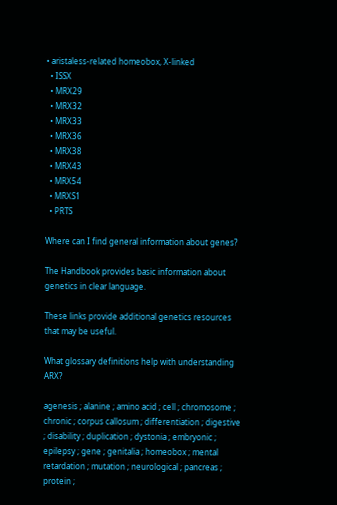• aristaless-related homeobox, X-linked
  • ISSX
  • MRX29
  • MRX32
  • MRX33
  • MRX36
  • MRX38
  • MRX43
  • MRX54
  • MRXS1
  • PRTS

Where can I find general information about genes?

The Handbook provides basic information about genetics in clear language.

These links provide additional genetics resources that may be useful.

What glossary definitions help with understanding ARX?

agenesis ; alanine ; amino acid ; cell ; chromosome ; chronic ; corpus callosum ; differentiation ; digestive ; disability ; duplication ; dystonia ; embryonic ; epilepsy ; gene ; genitalia ; homeobox ; mental retardation ; mutation ; neurological ; pancreas ; protein ;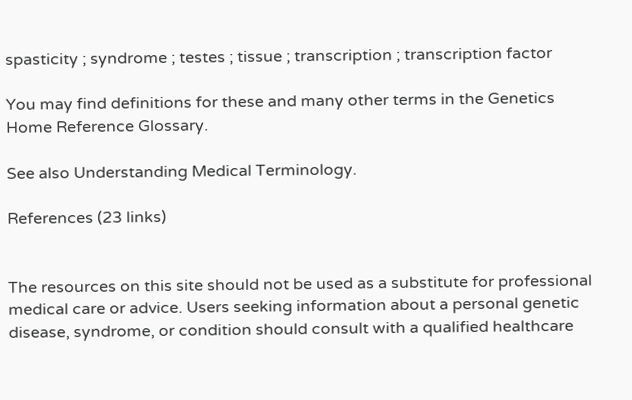spasticity ; syndrome ; testes ; tissue ; transcription ; transcription factor

You may find definitions for these and many other terms in the Genetics Home Reference Glossary.

See also Understanding Medical Terminology.

References (23 links)


The resources on this site should not be used as a substitute for professional medical care or advice. Users seeking information about a personal genetic disease, syndrome, or condition should consult with a qualified healthcare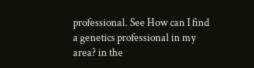professional. See How can I find a genetics professional in my area? in the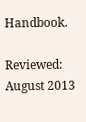Handbook.

Reviewed: August 2013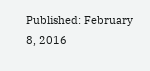Published: February 8, 2016